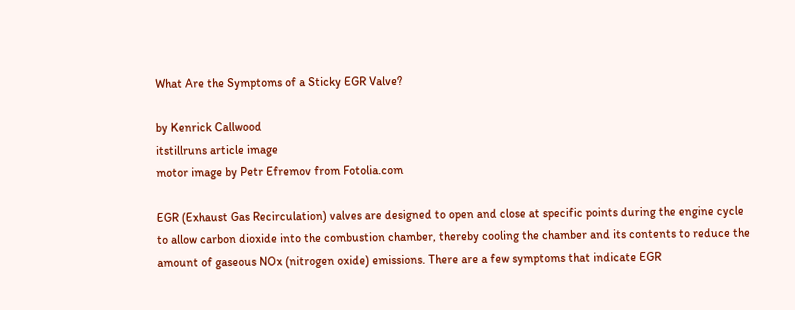What Are the Symptoms of a Sticky EGR Valve?

by Kenrick Callwood
itstillruns article image
motor image by Petr Efremov from Fotolia.com

EGR (Exhaust Gas Recirculation) valves are designed to open and close at specific points during the engine cycle to allow carbon dioxide into the combustion chamber, thereby cooling the chamber and its contents to reduce the amount of gaseous NOx (nitrogen oxide) emissions. There are a few symptoms that indicate EGR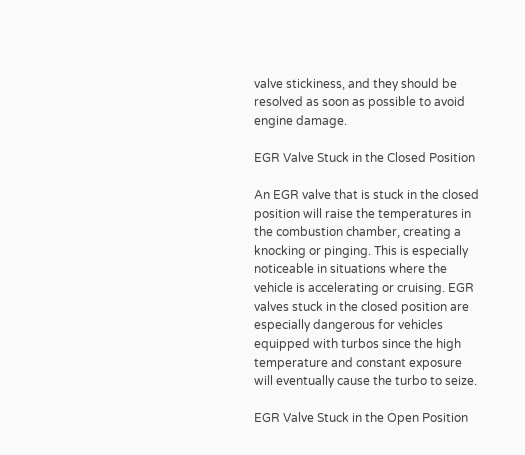valve stickiness, and they should be resolved as soon as possible to avoid engine damage.

EGR Valve Stuck in the Closed Position

An EGR valve that is stuck in the closed position will raise the temperatures in the combustion chamber, creating a knocking or pinging. This is especially noticeable in situations where the vehicle is accelerating or cruising. EGR valves stuck in the closed position are especially dangerous for vehicles equipped with turbos since the high temperature and constant exposure will eventually cause the turbo to seize.

EGR Valve Stuck in the Open Position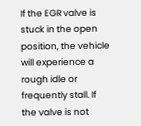If the EGR valve is stuck in the open position, the vehicle will experience a rough idle or frequently stall. If the valve is not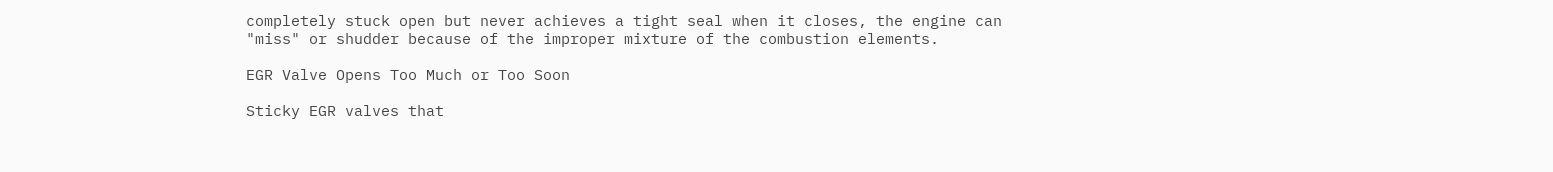completely stuck open but never achieves a tight seal when it closes, the engine can "miss" or shudder because of the improper mixture of the combustion elements.

EGR Valve Opens Too Much or Too Soon

Sticky EGR valves that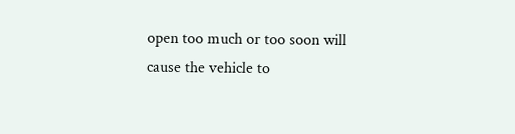open too much or too soon will cause the vehicle to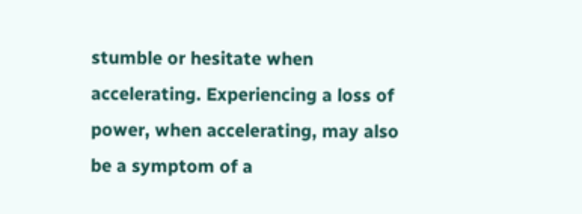stumble or hesitate when accelerating. Experiencing a loss of power, when accelerating, may also be a symptom of a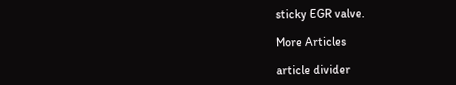sticky EGR valve.

More Articles

article divider